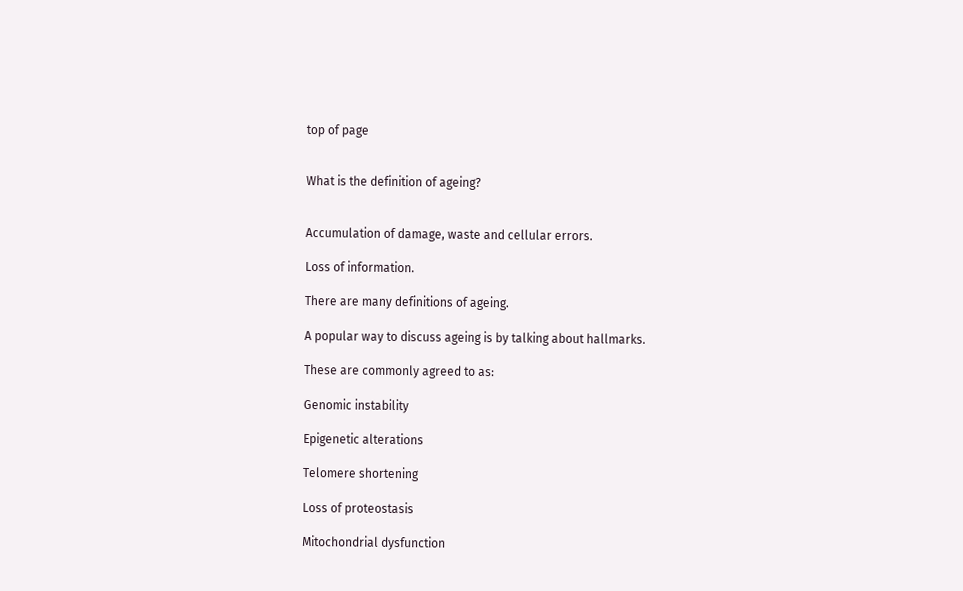top of page


What is the definition of ageing?


Accumulation of damage, waste and cellular errors.

Loss of information.

There are many definitions of ageing.

A popular way to discuss ageing is by talking about hallmarks.

These are commonly agreed to as:

Genomic instability

Epigenetic alterations

Telomere shortening

Loss of proteostasis

Mitochondrial dysfunction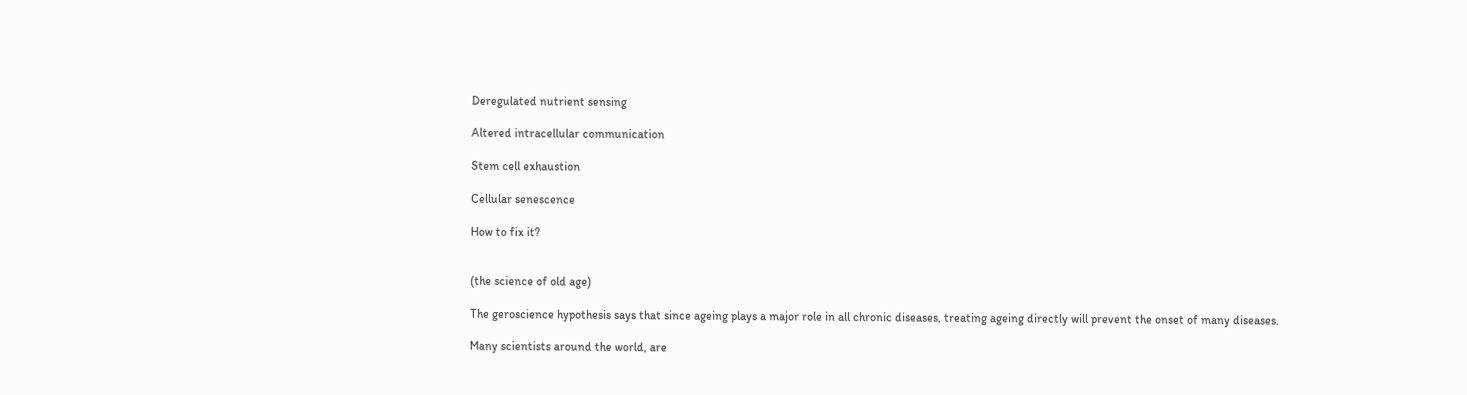Deregulated nutrient sensing

Altered intracellular communication

Stem cell exhaustion

Cellular senescence

How to fix it?


(the science of old age)

The geroscience hypothesis says that since ageing plays a major role in all chronic diseases, treating ageing directly will prevent the onset of many diseases.

Many scientists around the world, are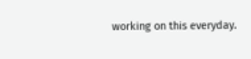working on this everyday.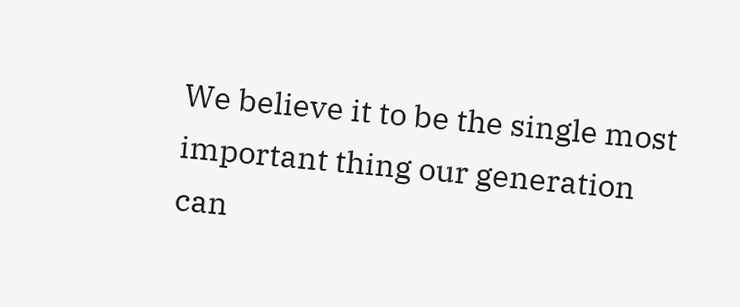We believe it to be the single most important thing our generation can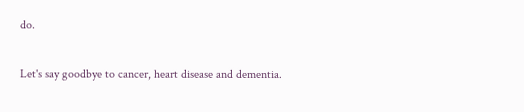do.

Let's say goodbye to cancer, heart disease and dementia.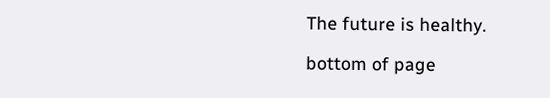The future is healthy.

bottom of page